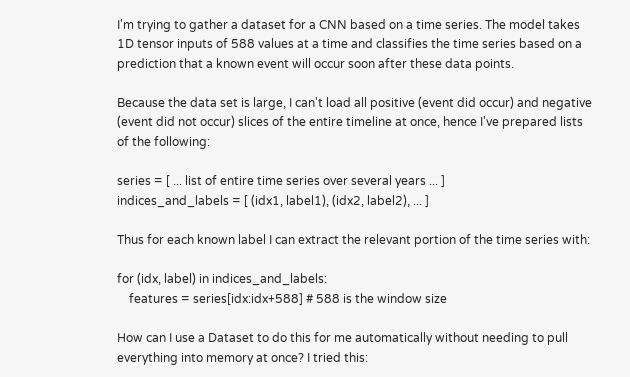I'm trying to gather a dataset for a CNN based on a time series. The model takes 1D tensor inputs of 588 values at a time and classifies the time series based on a prediction that a known event will occur soon after these data points.

Because the data set is large, I can't load all positive (event did occur) and negative (event did not occur) slices of the entire timeline at once, hence I've prepared lists of the following:

series = [ ... list of entire time series over several years ... ]
indices_and_labels = [ (idx1, label1), (idx2, label2), ... ]

Thus for each known label I can extract the relevant portion of the time series with:

for (idx, label) in indices_and_labels:
    features = series[idx:idx+588] # 588 is the window size

How can I use a Dataset to do this for me automatically without needing to pull everything into memory at once? I tried this: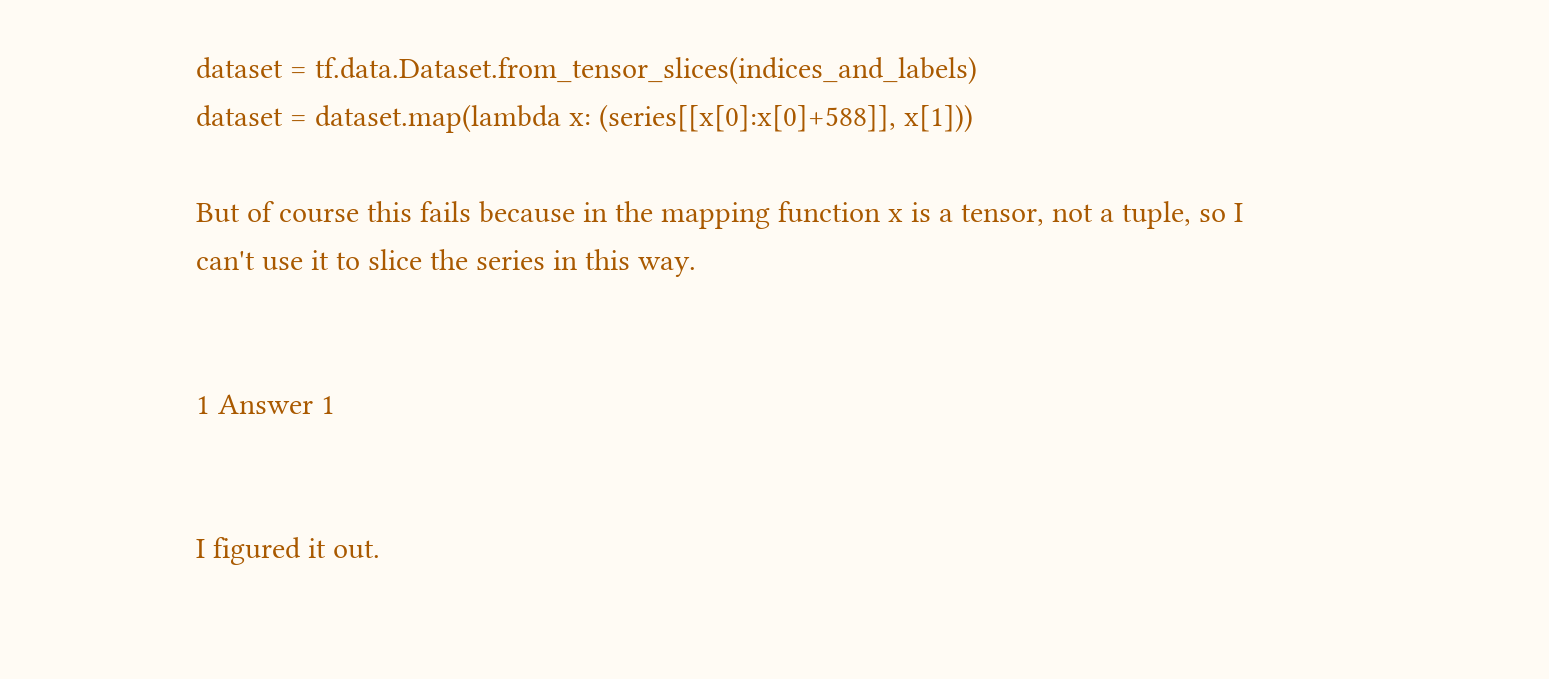dataset = tf.data.Dataset.from_tensor_slices(indices_and_labels)
dataset = dataset.map(lambda x: (series[[x[0]:x[0]+588]], x[1]))

But of course this fails because in the mapping function x is a tensor, not a tuple, so I can't use it to slice the series in this way.


1 Answer 1


I figured it out.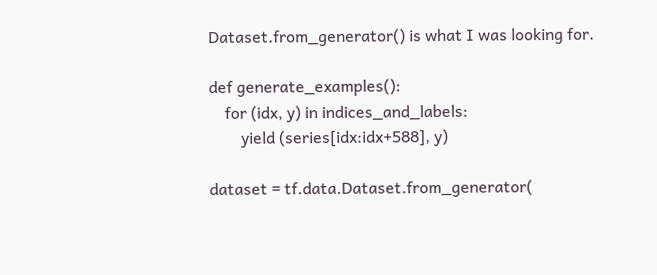Dataset.from_generator() is what I was looking for.

def generate_examples():
    for (idx, y) in indices_and_labels:
        yield (series[idx:idx+588], y)

dataset = tf.data.Dataset.from_generator(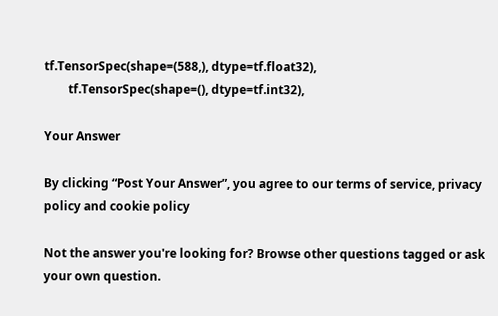tf.TensorSpec(shape=(588,), dtype=tf.float32),
        tf.TensorSpec(shape=(), dtype=tf.int32),

Your Answer

By clicking “Post Your Answer”, you agree to our terms of service, privacy policy and cookie policy

Not the answer you're looking for? Browse other questions tagged or ask your own question.